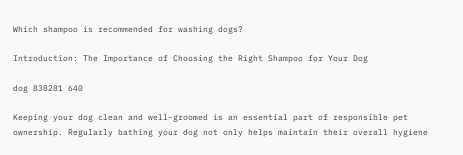Which shampoo is recommended for washing dogs?

Introduction: The Importance of Choosing the Right Shampoo for Your Dog

dog 838281 640

Keeping your dog clean and well-groomed is an essential part of responsible pet ownership. Regularly bathing your dog not only helps maintain their overall hygiene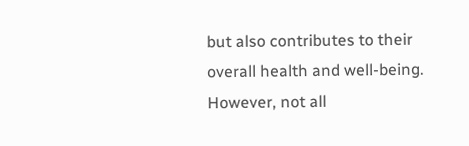but also contributes to their overall health and well-being. However, not all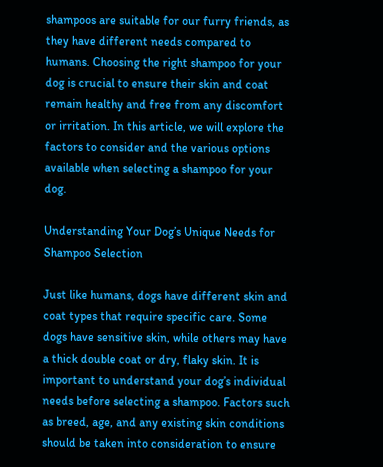shampoos are suitable for our furry friends, as they have different needs compared to humans. Choosing the right shampoo for your dog is crucial to ensure their skin and coat remain healthy and free from any discomfort or irritation. In this article, we will explore the factors to consider and the various options available when selecting a shampoo for your dog.

Understanding Your Dog’s Unique Needs for Shampoo Selection

Just like humans, dogs have different skin and coat types that require specific care. Some dogs have sensitive skin, while others may have a thick double coat or dry, flaky skin. It is important to understand your dog’s individual needs before selecting a shampoo. Factors such as breed, age, and any existing skin conditions should be taken into consideration to ensure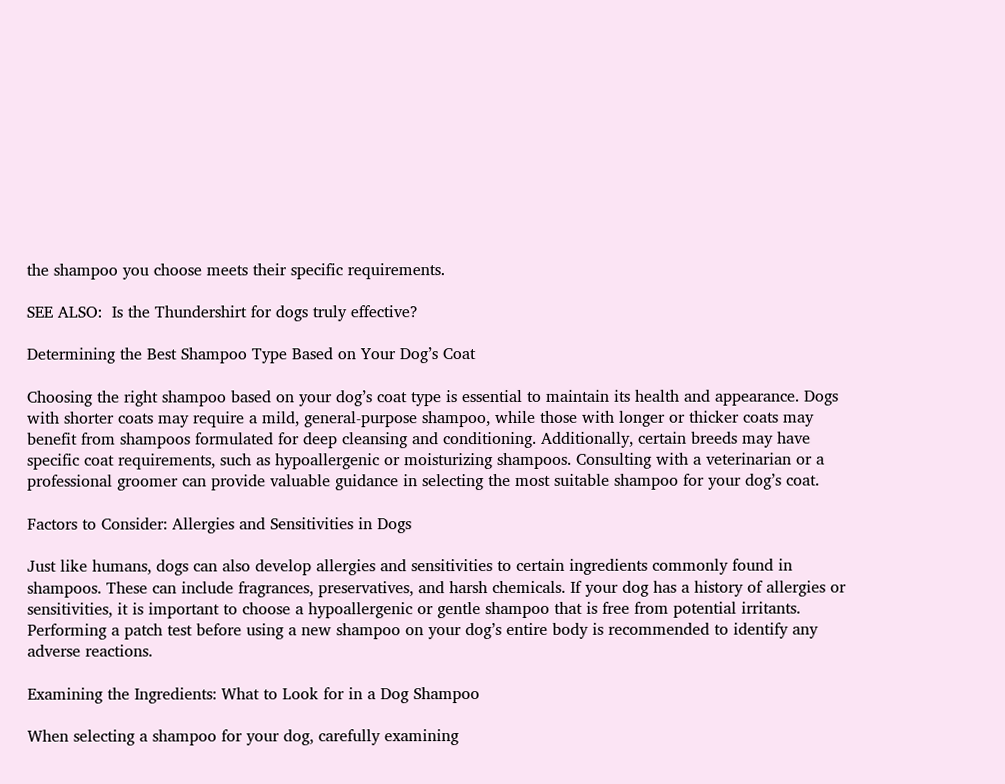the shampoo you choose meets their specific requirements.

SEE ALSO:  Is the Thundershirt for dogs truly effective?

Determining the Best Shampoo Type Based on Your Dog’s Coat

Choosing the right shampoo based on your dog’s coat type is essential to maintain its health and appearance. Dogs with shorter coats may require a mild, general-purpose shampoo, while those with longer or thicker coats may benefit from shampoos formulated for deep cleansing and conditioning. Additionally, certain breeds may have specific coat requirements, such as hypoallergenic or moisturizing shampoos. Consulting with a veterinarian or a professional groomer can provide valuable guidance in selecting the most suitable shampoo for your dog’s coat.

Factors to Consider: Allergies and Sensitivities in Dogs

Just like humans, dogs can also develop allergies and sensitivities to certain ingredients commonly found in shampoos. These can include fragrances, preservatives, and harsh chemicals. If your dog has a history of allergies or sensitivities, it is important to choose a hypoallergenic or gentle shampoo that is free from potential irritants. Performing a patch test before using a new shampoo on your dog’s entire body is recommended to identify any adverse reactions.

Examining the Ingredients: What to Look for in a Dog Shampoo

When selecting a shampoo for your dog, carefully examining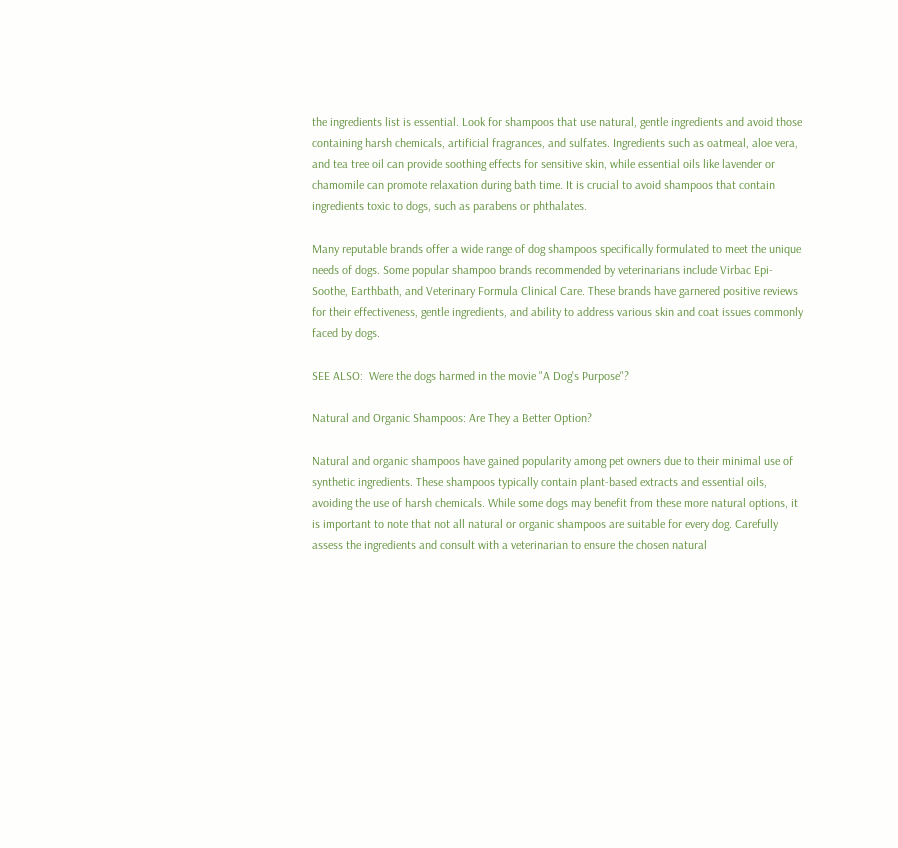the ingredients list is essential. Look for shampoos that use natural, gentle ingredients and avoid those containing harsh chemicals, artificial fragrances, and sulfates. Ingredients such as oatmeal, aloe vera, and tea tree oil can provide soothing effects for sensitive skin, while essential oils like lavender or chamomile can promote relaxation during bath time. It is crucial to avoid shampoos that contain ingredients toxic to dogs, such as parabens or phthalates.

Many reputable brands offer a wide range of dog shampoos specifically formulated to meet the unique needs of dogs. Some popular shampoo brands recommended by veterinarians include Virbac Epi-Soothe, Earthbath, and Veterinary Formula Clinical Care. These brands have garnered positive reviews for their effectiveness, gentle ingredients, and ability to address various skin and coat issues commonly faced by dogs.

SEE ALSO:  Were the dogs harmed in the movie "A Dog's Purpose"?

Natural and Organic Shampoos: Are They a Better Option?

Natural and organic shampoos have gained popularity among pet owners due to their minimal use of synthetic ingredients. These shampoos typically contain plant-based extracts and essential oils, avoiding the use of harsh chemicals. While some dogs may benefit from these more natural options, it is important to note that not all natural or organic shampoos are suitable for every dog. Carefully assess the ingredients and consult with a veterinarian to ensure the chosen natural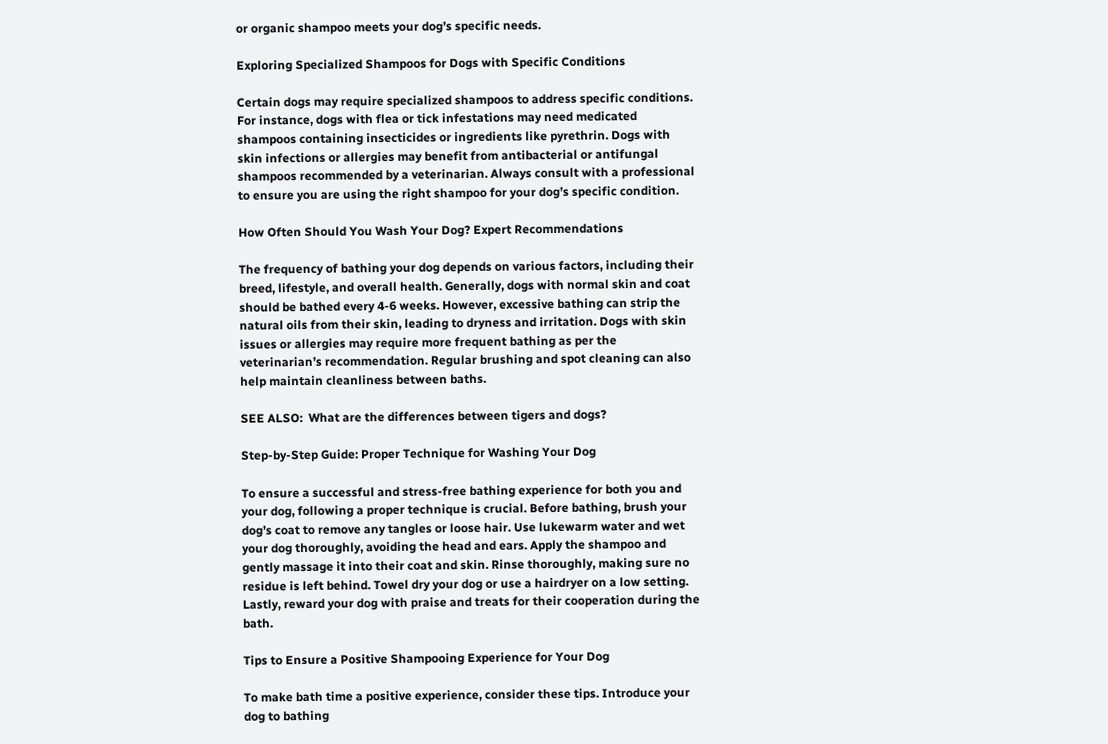or organic shampoo meets your dog’s specific needs.

Exploring Specialized Shampoos for Dogs with Specific Conditions

Certain dogs may require specialized shampoos to address specific conditions. For instance, dogs with flea or tick infestations may need medicated shampoos containing insecticides or ingredients like pyrethrin. Dogs with skin infections or allergies may benefit from antibacterial or antifungal shampoos recommended by a veterinarian. Always consult with a professional to ensure you are using the right shampoo for your dog’s specific condition.

How Often Should You Wash Your Dog? Expert Recommendations

The frequency of bathing your dog depends on various factors, including their breed, lifestyle, and overall health. Generally, dogs with normal skin and coat should be bathed every 4-6 weeks. However, excessive bathing can strip the natural oils from their skin, leading to dryness and irritation. Dogs with skin issues or allergies may require more frequent bathing as per the veterinarian’s recommendation. Regular brushing and spot cleaning can also help maintain cleanliness between baths.

SEE ALSO:  What are the differences between tigers and dogs?

Step-by-Step Guide: Proper Technique for Washing Your Dog

To ensure a successful and stress-free bathing experience for both you and your dog, following a proper technique is crucial. Before bathing, brush your dog’s coat to remove any tangles or loose hair. Use lukewarm water and wet your dog thoroughly, avoiding the head and ears. Apply the shampoo and gently massage it into their coat and skin. Rinse thoroughly, making sure no residue is left behind. Towel dry your dog or use a hairdryer on a low setting. Lastly, reward your dog with praise and treats for their cooperation during the bath.

Tips to Ensure a Positive Shampooing Experience for Your Dog

To make bath time a positive experience, consider these tips. Introduce your dog to bathing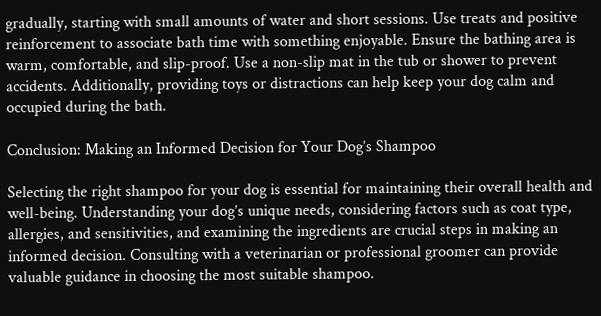gradually, starting with small amounts of water and short sessions. Use treats and positive reinforcement to associate bath time with something enjoyable. Ensure the bathing area is warm, comfortable, and slip-proof. Use a non-slip mat in the tub or shower to prevent accidents. Additionally, providing toys or distractions can help keep your dog calm and occupied during the bath.

Conclusion: Making an Informed Decision for Your Dog’s Shampoo

Selecting the right shampoo for your dog is essential for maintaining their overall health and well-being. Understanding your dog’s unique needs, considering factors such as coat type, allergies, and sensitivities, and examining the ingredients are crucial steps in making an informed decision. Consulting with a veterinarian or professional groomer can provide valuable guidance in choosing the most suitable shampoo.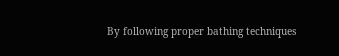By following proper bathing techniques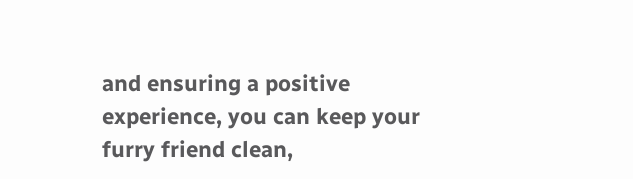and ensuring a positive experience, you can keep your furry friend clean,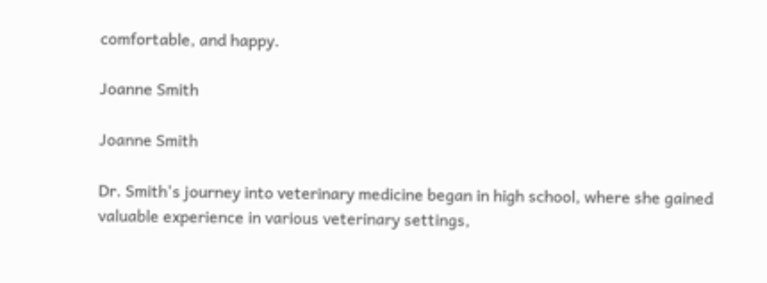comfortable, and happy.

Joanne Smith

Joanne Smith

Dr. Smith's journey into veterinary medicine began in high school, where she gained valuable experience in various veterinary settings,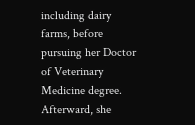including dairy farms, before pursuing her Doctor of Veterinary Medicine degree. Afterward, she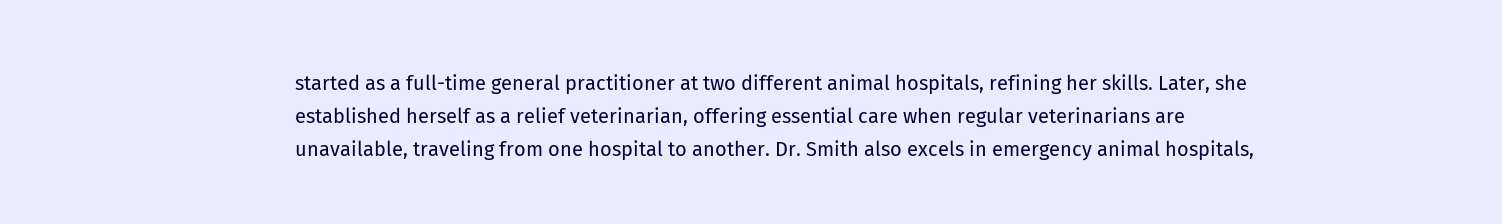started as a full-time general practitioner at two different animal hospitals, refining her skills. Later, she established herself as a relief veterinarian, offering essential care when regular veterinarians are unavailable, traveling from one hospital to another. Dr. Smith also excels in emergency animal hospitals,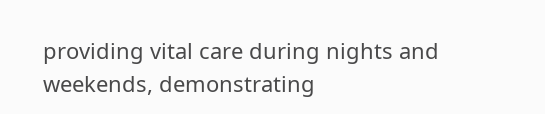providing vital care during nights and weekends, demonstrating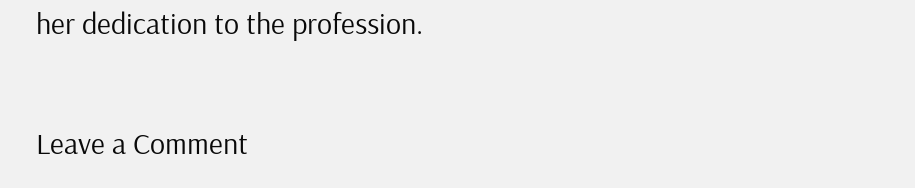her dedication to the profession.

Leave a Comment